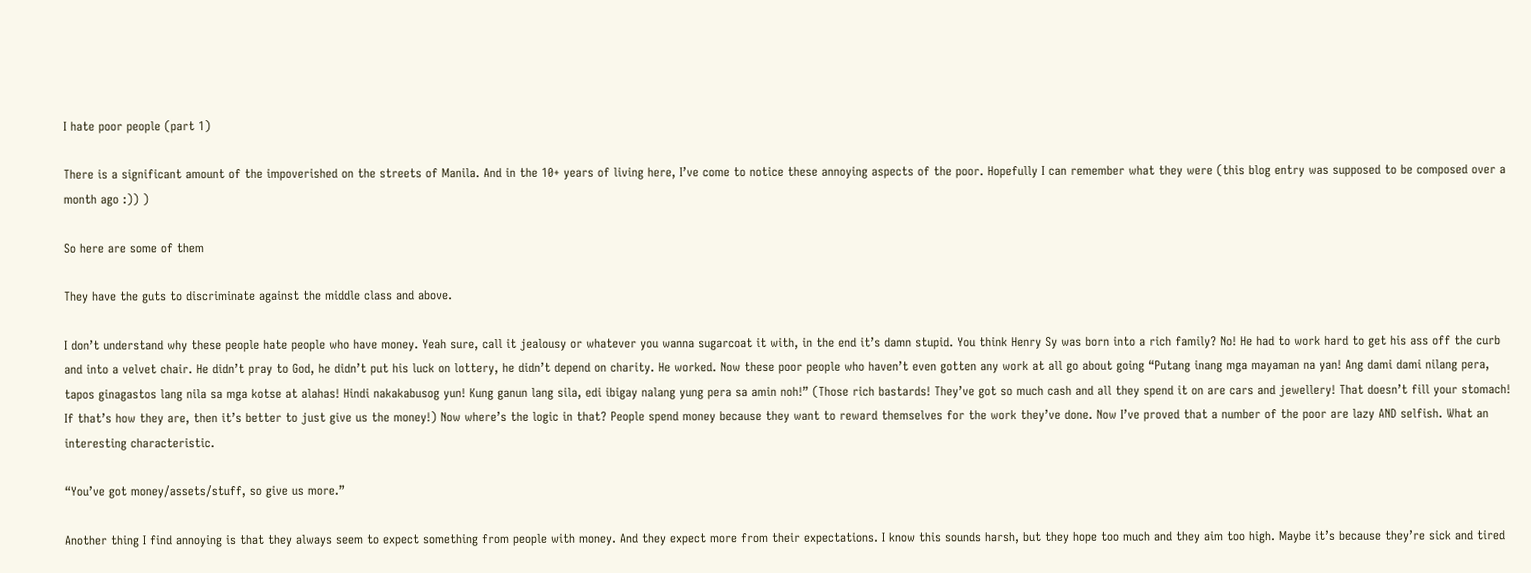I hate poor people (part 1)

There is a significant amount of the impoverished on the streets of Manila. And in the 10+ years of living here, I’ve come to notice these annoying aspects of the poor. Hopefully I can remember what they were (this blog entry was supposed to be composed over a month ago :)) )

So here are some of them

They have the guts to discriminate against the middle class and above.

I don’t understand why these people hate people who have money. Yeah sure, call it jealousy or whatever you wanna sugarcoat it with, in the end it’s damn stupid. You think Henry Sy was born into a rich family? No! He had to work hard to get his ass off the curb and into a velvet chair. He didn’t pray to God, he didn’t put his luck on lottery, he didn’t depend on charity. He worked. Now these poor people who haven’t even gotten any work at all go about going “Putang inang mga mayaman na yan! Ang dami dami nilang pera, tapos ginagastos lang nila sa mga kotse at alahas! Hindi nakakabusog yun! Kung ganun lang sila, edi ibigay nalang yung pera sa amin noh!” (Those rich bastards! They’ve got so much cash and all they spend it on are cars and jewellery! That doesn’t fill your stomach! If that’s how they are, then it’s better to just give us the money!) Now where’s the logic in that? People spend money because they want to reward themselves for the work they’ve done. Now I’ve proved that a number of the poor are lazy AND selfish. What an interesting characteristic.

“You’ve got money/assets/stuff, so give us more.”

Another thing I find annoying is that they always seem to expect something from people with money. And they expect more from their expectations. I know this sounds harsh, but they hope too much and they aim too high. Maybe it’s because they’re sick and tired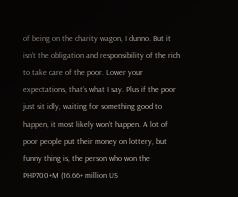of being on the charity wagon, I dunno. But it isn’t the obligation and responsibility of the rich to take care of the poor. Lower your expectations, that’s what I say. Plus if the poor just sit idly, waiting for something good to happen, it most likely won’t happen. A lot of poor people put their money on lottery, but funny thing is, the person who won the PHP700+M (16.66+ million US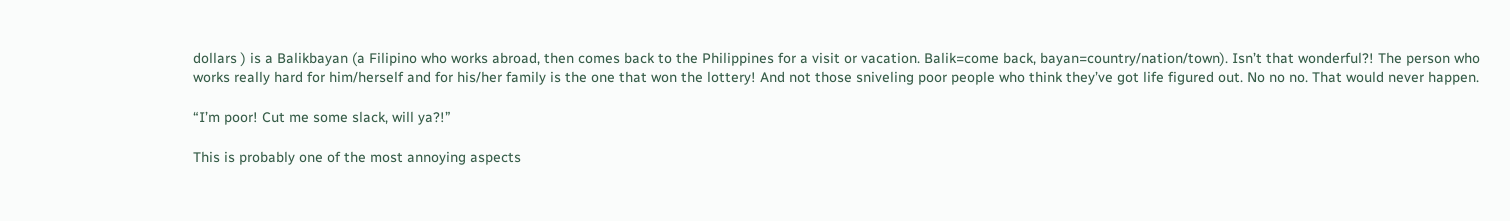dollars ) is a Balikbayan (a Filipino who works abroad, then comes back to the Philippines for a visit or vacation. Balik=come back, bayan=country/nation/town). Isn’t that wonderful?! The person who works really hard for him/herself and for his/her family is the one that won the lottery! And not those sniveling poor people who think they’ve got life figured out. No no no. That would never happen.

“I’m poor! Cut me some slack, will ya?!”

This is probably one of the most annoying aspects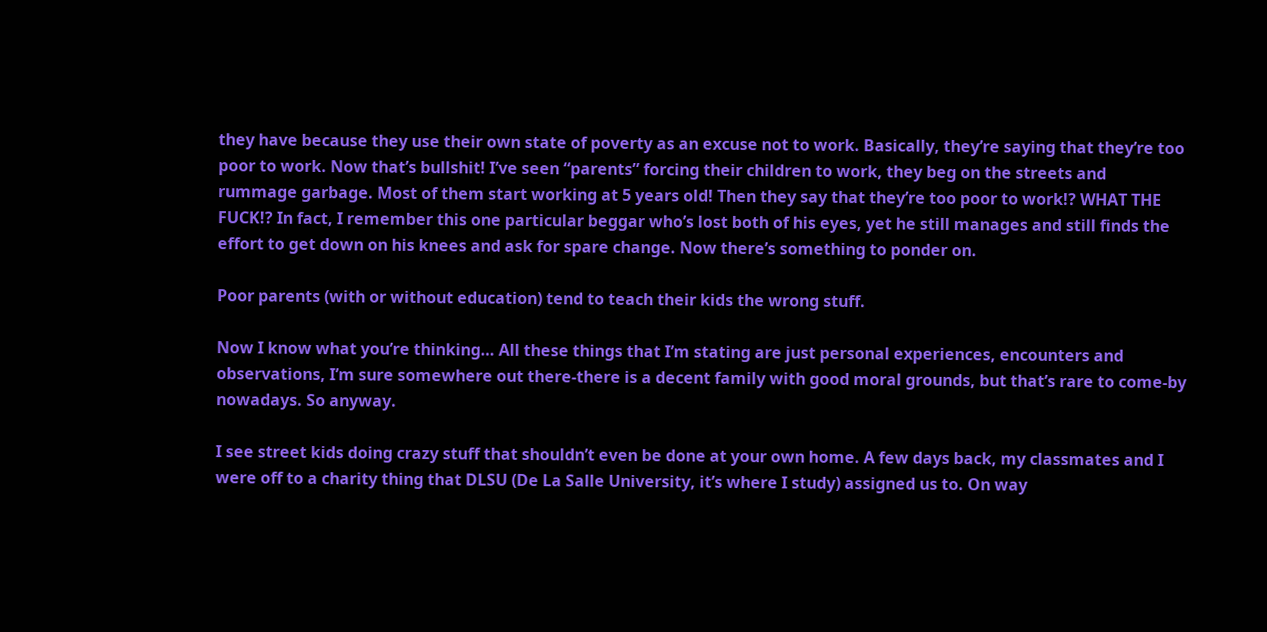they have because they use their own state of poverty as an excuse not to work. Basically, they’re saying that they’re too poor to work. Now that’s bullshit! I’ve seen “parents” forcing their children to work, they beg on the streets and rummage garbage. Most of them start working at 5 years old! Then they say that they’re too poor to work!? WHAT THE FUCK!? In fact, I remember this one particular beggar who’s lost both of his eyes, yet he still manages and still finds the effort to get down on his knees and ask for spare change. Now there’s something to ponder on.

Poor parents (with or without education) tend to teach their kids the wrong stuff.

Now I know what you’re thinking… All these things that I’m stating are just personal experiences, encounters and observations, I’m sure somewhere out there-there is a decent family with good moral grounds, but that’s rare to come-by nowadays. So anyway.

I see street kids doing crazy stuff that shouldn’t even be done at your own home. A few days back, my classmates and I were off to a charity thing that DLSU (De La Salle University, it’s where I study) assigned us to. On way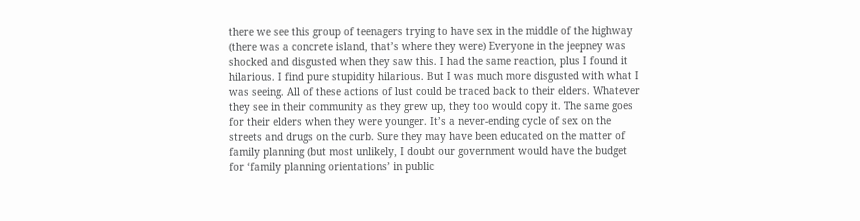there we see this group of teenagers trying to have sex in the middle of the highway (there was a concrete island, that’s where they were) Everyone in the jeepney was shocked and disgusted when they saw this. I had the same reaction, plus I found it hilarious. I find pure stupidity hilarious. But I was much more disgusted with what I was seeing. All of these actions of lust could be traced back to their elders. Whatever they see in their community as they grew up, they too would copy it. The same goes for their elders when they were younger. It’s a never-ending cycle of sex on the streets and drugs on the curb. Sure they may have been educated on the matter of family planning (but most unlikely, I doubt our government would have the budget for ‘family planning orientations’ in public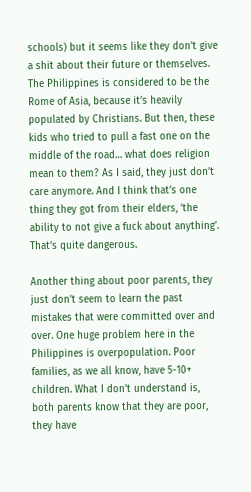schools) but it seems like they don’t give a shit about their future or themselves. The Philippines is considered to be the Rome of Asia, because it’s heavily populated by Christians. But then, these kids who tried to pull a fast one on the middle of the road… what does religion mean to them? As I said, they just don’t care anymore. And I think that’s one thing they got from their elders, ‘the ability to not give a fuck about anything’. That’s quite dangerous.

Another thing about poor parents, they just don’t seem to learn the past mistakes that were committed over and over. One huge problem here in the Philippines is overpopulation. Poor families, as we all know, have 5-10+ children. What I don’t understand is, both parents know that they are poor, they have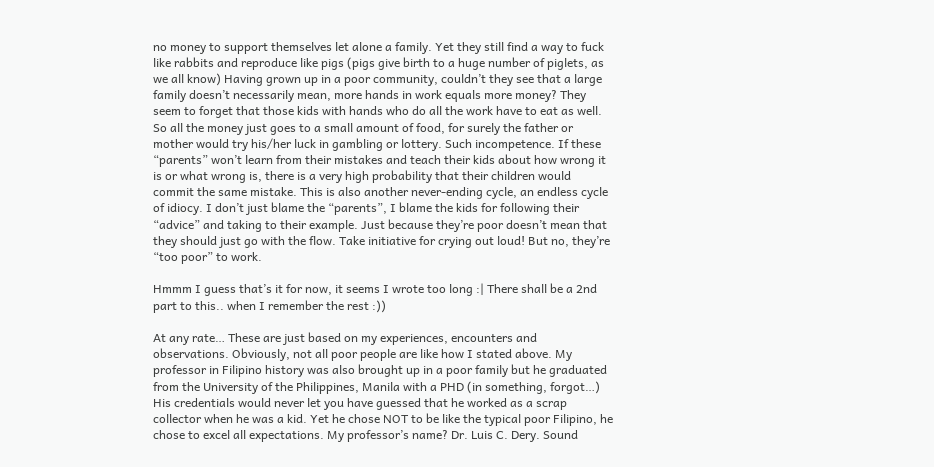no money to support themselves let alone a family. Yet they still find a way to fuck like rabbits and reproduce like pigs (pigs give birth to a huge number of piglets, as we all know) Having grown up in a poor community, couldn’t they see that a large family doesn’t necessarily mean, more hands in work equals more money? They seem to forget that those kids with hands who do all the work have to eat as well. So all the money just goes to a small amount of food, for surely the father or mother would try his/her luck in gambling or lottery. Such incompetence. If these “parents” won’t learn from their mistakes and teach their kids about how wrong it is or what wrong is, there is a very high probability that their children would commit the same mistake. This is also another never-ending cycle, an endless cycle of idiocy. I don’t just blame the “parents”, I blame the kids for following their “advice” and taking to their example. Just because they’re poor doesn’t mean that they should just go with the flow. Take initiative for crying out loud! But no, they’re “too poor” to work.

Hmmm I guess that’s it for now, it seems I wrote too long :| There shall be a 2nd part to this.. when I remember the rest :))

At any rate… These are just based on my experiences, encounters and observations. Obviously, not all poor people are like how I stated above. My professor in Filipino history was also brought up in a poor family but he graduated from the University of the Philippines, Manila with a PHD (in something, forgot…) His credentials would never let you have guessed that he worked as a scrap collector when he was a kid. Yet he chose NOT to be like the typical poor Filipino, he chose to excel all expectations. My professor’s name? Dr. Luis C. Dery. Sound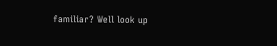familiar? Well look up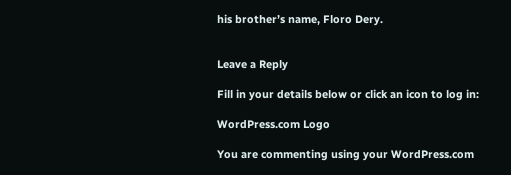his brother’s name, Floro Dery.


Leave a Reply

Fill in your details below or click an icon to log in:

WordPress.com Logo

You are commenting using your WordPress.com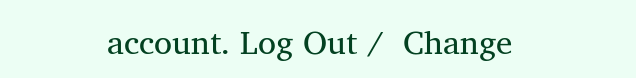account. Log Out /  Change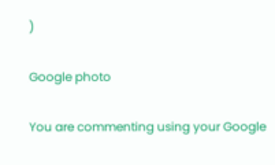)

Google photo

You are commenting using your Google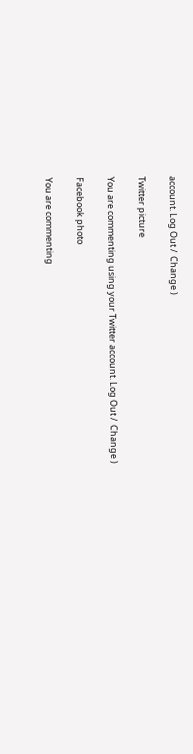account. Log Out /  Change )

Twitter picture

You are commenting using your Twitter account. Log Out /  Change )

Facebook photo

You are commenting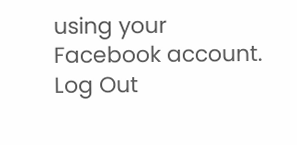using your Facebook account. Log Out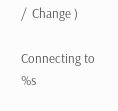/  Change )

Connecting to %s